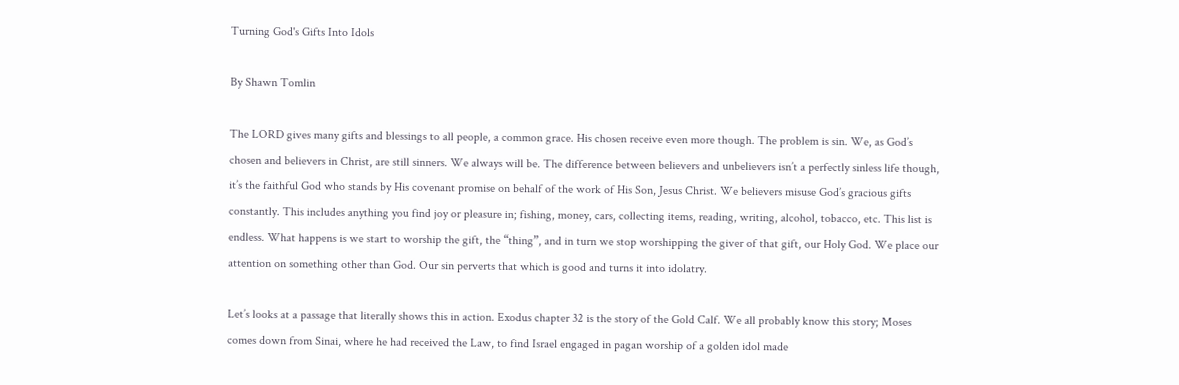Turning God's Gifts Into Idols

By Shawn Tomlin

The LORD gives many gifts and blessings to all people, a common grace. His chosen receive even more though. The problem is sin. We, as God’s chosen and believers in Christ, are still sinners. We always will be. The difference between believers and unbelievers isn’t a perfectly sinless life though, it’s the faithful God who stands by His covenant promise on behalf of the work of His Son, Jesus Christ. We believers misuse God’s gracious gifts constantly. This includes anything you find joy or pleasure in; fishing, money, cars, collecting items, reading, writing, alcohol, tobacco, etc. This list is endless. What happens is we start to worship the gift, the “thing”, and in turn we stop worshipping the giver of that gift, our Holy God. We place our attention on something other than God. Our sin perverts that which is good and turns it into idolatry.

Let’s looks at a passage that literally shows this in action. Exodus chapter 32 is the story of the Gold Calf. We all probably know this story; Moses comes down from Sinai, where he had received the Law, to find Israel engaged in pagan worship of a golden idol made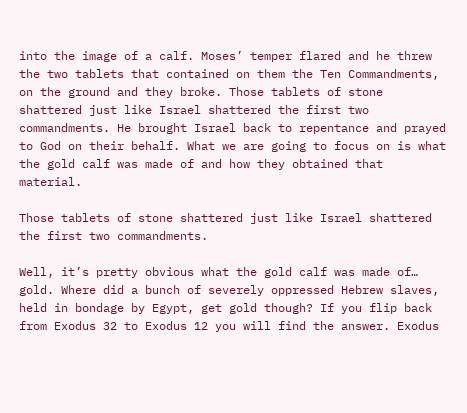into the image of a calf. Moses’ temper flared and he threw the two tablets that contained on them the Ten Commandments, on the ground and they broke. Those tablets of stone shattered just like Israel shattered the first two commandments. He brought Israel back to repentance and prayed to God on their behalf. What we are going to focus on is what the gold calf was made of and how they obtained that material.

Those tablets of stone shattered just like Israel shattered the first two commandments.

Well, it’s pretty obvious what the gold calf was made of… gold. Where did a bunch of severely oppressed Hebrew slaves, held in bondage by Egypt, get gold though? If you flip back from Exodus 32 to Exodus 12 you will find the answer. Exodus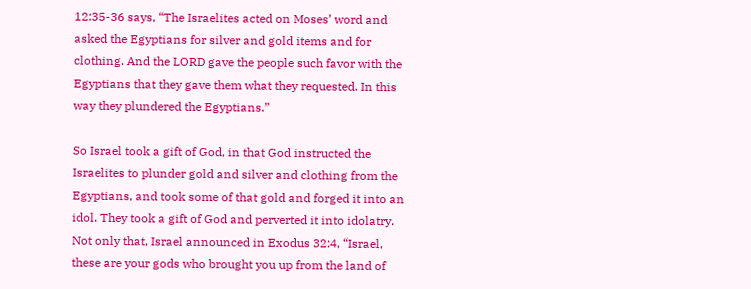12:35-36 says, “The Israelites acted on Moses’ word and asked the Egyptians for silver and gold items and for clothing. And the LORD gave the people such favor with the Egyptians that they gave them what they requested. In this way they plundered the Egyptians.”

So Israel took a gift of God, in that God instructed the Israelites to plunder gold and silver and clothing from the Egyptians, and took some of that gold and forged it into an idol. They took a gift of God and perverted it into idolatry. Not only that, Israel announced in Exodus 32:4, “Israel, these are your gods who brought you up from the land of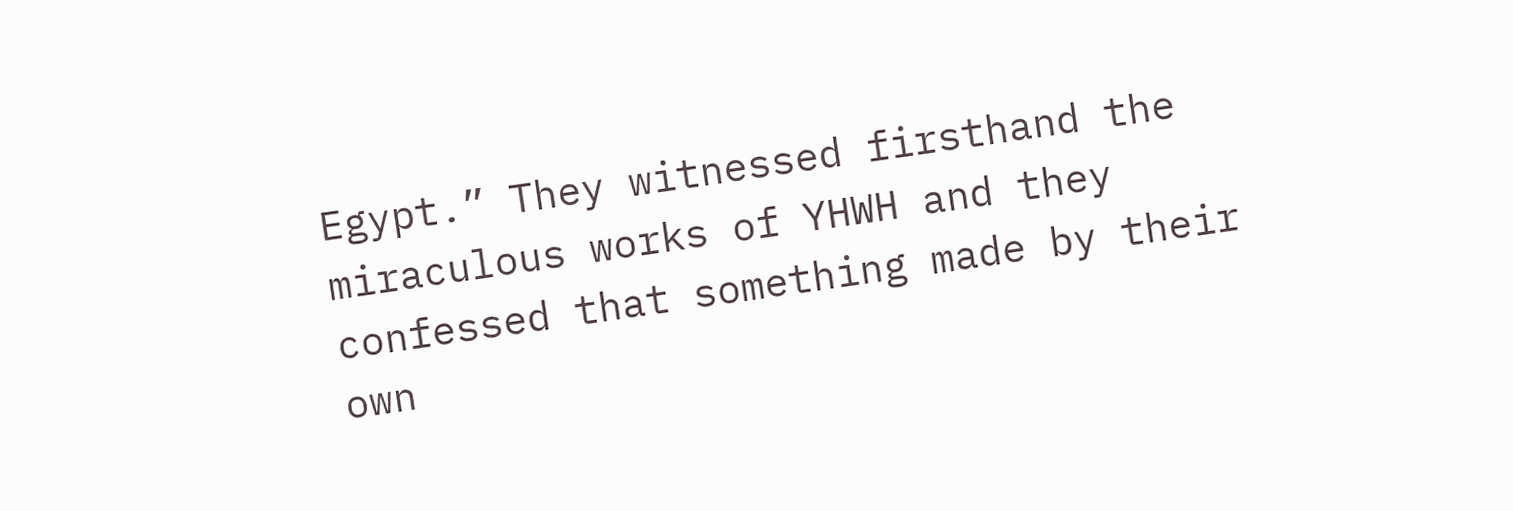Egypt.” They witnessed firsthand the miraculous works of YHWH and they confessed that something made by their own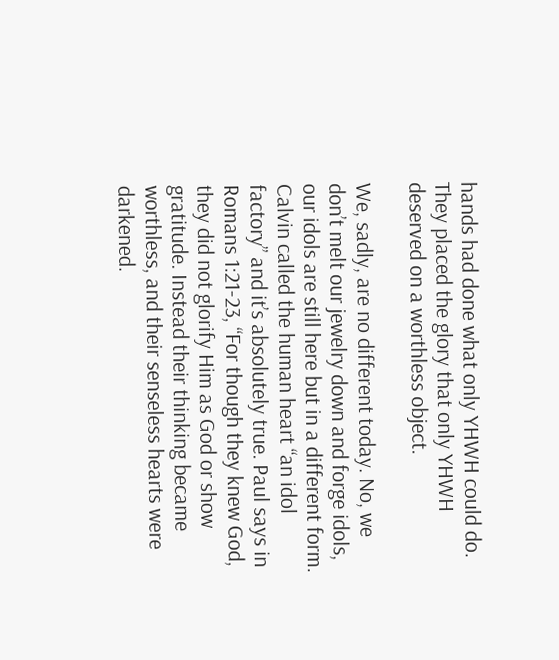hands had done what only YHWH could do. They placed the glory that only YHWH deserved on a worthless object.

We, sadly, are no different today. No, we don’t melt our jewelry down and forge idols, our idols are still here but in a different form. Calvin called the human heart “an idol factory” and it’s absolutely true. Paul says in Romans 1:21-23, “For though they knew God, they did not glorify Him as God or show gratitude. Instead their thinking became worthless, and their senseless hearts were darkened.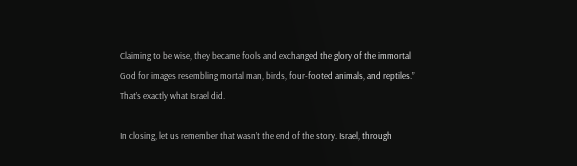Claiming to be wise, they became fools and exchanged the glory of the immortal God for images resembling mortal man, birds, four-footed animals, and reptiles.” That’s exactly what Israel did.

In closing, let us remember that wasn’t the end of the story. Israel, through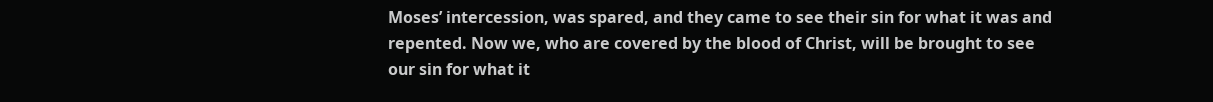Moses’ intercession, was spared, and they came to see their sin for what it was and repented. Now we, who are covered by the blood of Christ, will be brought to see our sin for what it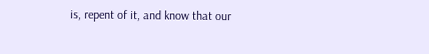is, repent of it, and know that our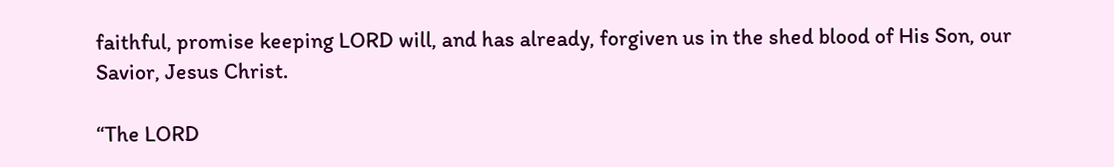faithful, promise keeping LORD will, and has already, forgiven us in the shed blood of His Son, our Savior, Jesus Christ.

“The LORD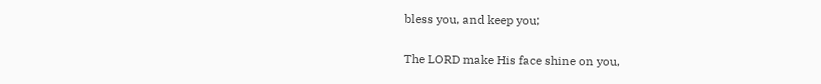bless you, and keep you;

The LORD make His face shine on you,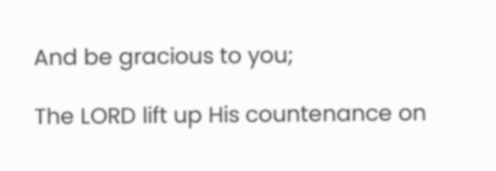And be gracious to you;

The LORD lift up His countenance on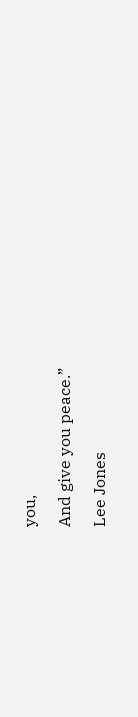you,

And give you peace.”

Lee Jones